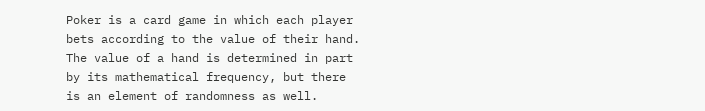Poker is a card game in which each player bets according to the value of their hand. The value of a hand is determined in part by its mathematical frequency, but there is an element of randomness as well.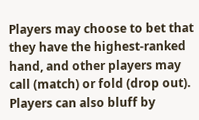Players may choose to bet that they have the highest-ranked hand, and other players may call (match) or fold (drop out). Players can also bluff by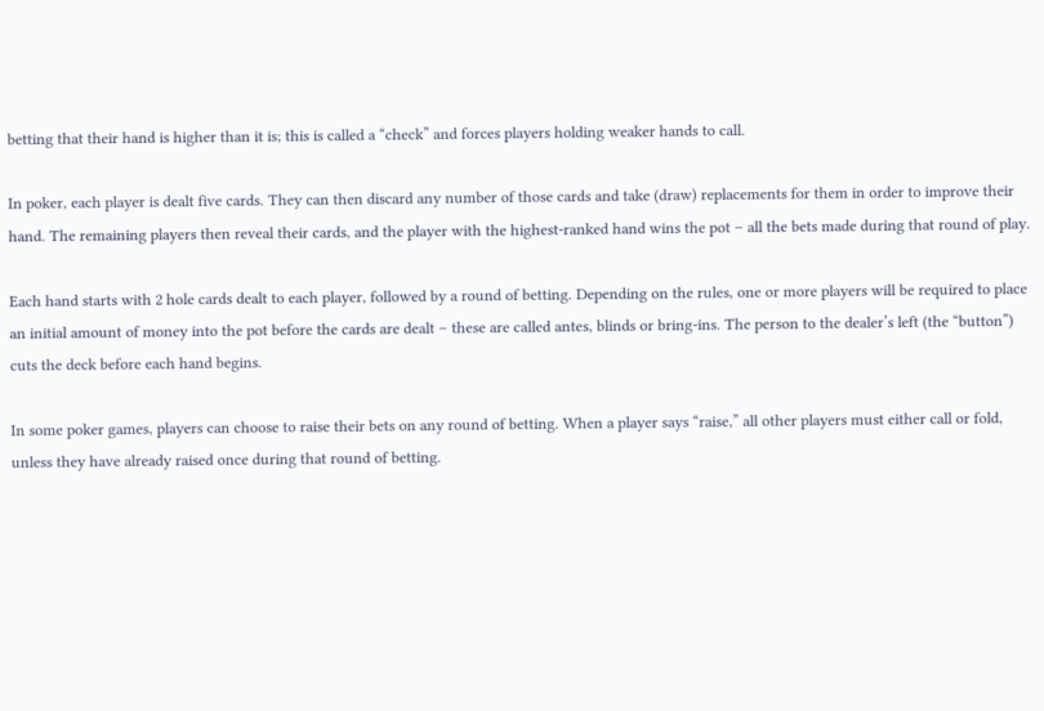betting that their hand is higher than it is; this is called a “check” and forces players holding weaker hands to call.

In poker, each player is dealt five cards. They can then discard any number of those cards and take (draw) replacements for them in order to improve their hand. The remaining players then reveal their cards, and the player with the highest-ranked hand wins the pot – all the bets made during that round of play.

Each hand starts with 2 hole cards dealt to each player, followed by a round of betting. Depending on the rules, one or more players will be required to place an initial amount of money into the pot before the cards are dealt – these are called antes, blinds or bring-ins. The person to the dealer’s left (the “button”) cuts the deck before each hand begins.

In some poker games, players can choose to raise their bets on any round of betting. When a player says “raise,” all other players must either call or fold, unless they have already raised once during that round of betting.